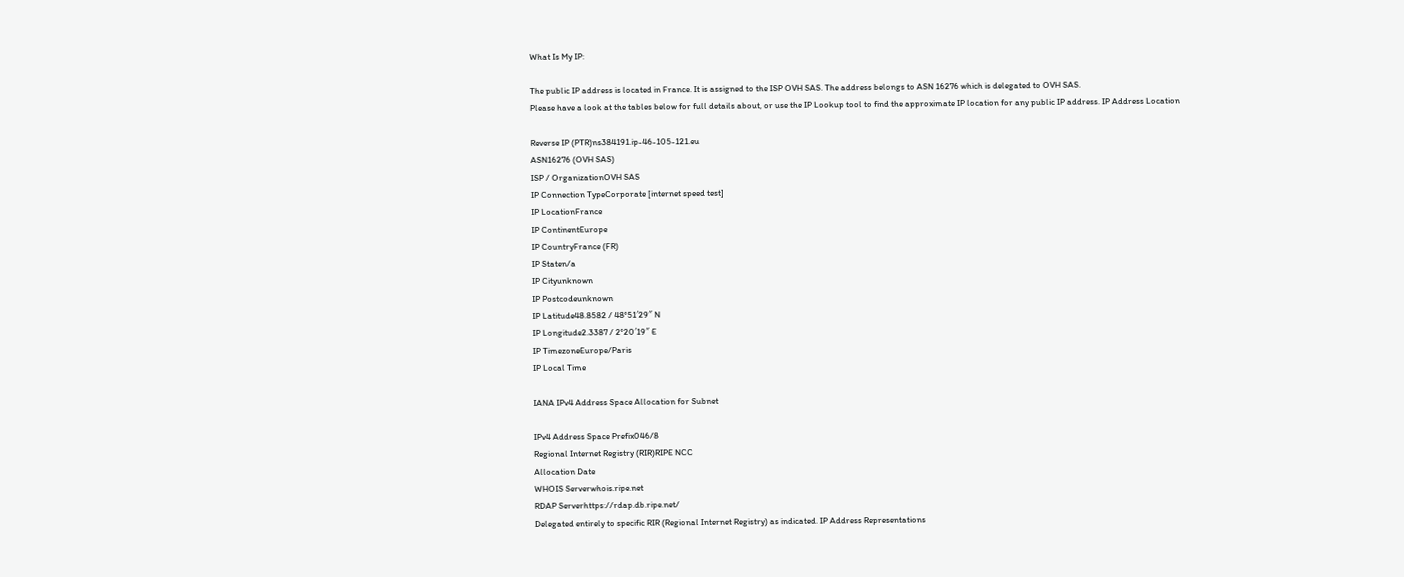What Is My IP:

The public IP address is located in France. It is assigned to the ISP OVH SAS. The address belongs to ASN 16276 which is delegated to OVH SAS.
Please have a look at the tables below for full details about, or use the IP Lookup tool to find the approximate IP location for any public IP address. IP Address Location

Reverse IP (PTR)ns384191.ip-46-105-121.eu
ASN16276 (OVH SAS)
ISP / OrganizationOVH SAS
IP Connection TypeCorporate [internet speed test]
IP LocationFrance
IP ContinentEurope
IP CountryFrance (FR)
IP Staten/a
IP Cityunknown
IP Postcodeunknown
IP Latitude48.8582 / 48°51′29″ N
IP Longitude2.3387 / 2°20′19″ E
IP TimezoneEurope/Paris
IP Local Time

IANA IPv4 Address Space Allocation for Subnet

IPv4 Address Space Prefix046/8
Regional Internet Registry (RIR)RIPE NCC
Allocation Date
WHOIS Serverwhois.ripe.net
RDAP Serverhttps://rdap.db.ripe.net/
Delegated entirely to specific RIR (Regional Internet Registry) as indicated. IP Address Representations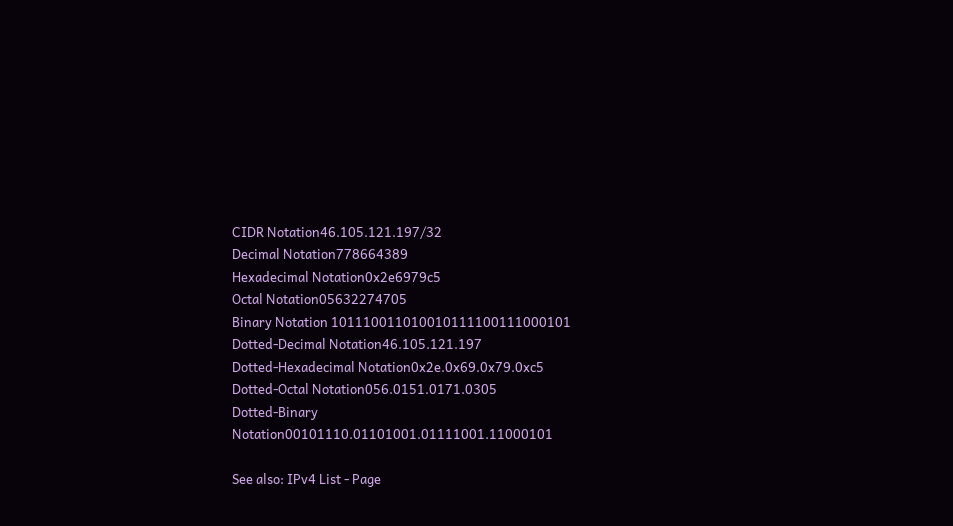CIDR Notation46.105.121.197/32
Decimal Notation778664389
Hexadecimal Notation0x2e6979c5
Octal Notation05632274705
Binary Notation 101110011010010111100111000101
Dotted-Decimal Notation46.105.121.197
Dotted-Hexadecimal Notation0x2e.0x69.0x79.0xc5
Dotted-Octal Notation056.0151.0171.0305
Dotted-Binary Notation00101110.01101001.01111001.11000101

See also: IPv4 List - Page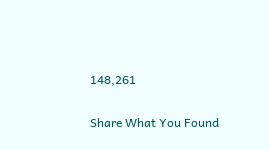148,261

Share What You Found